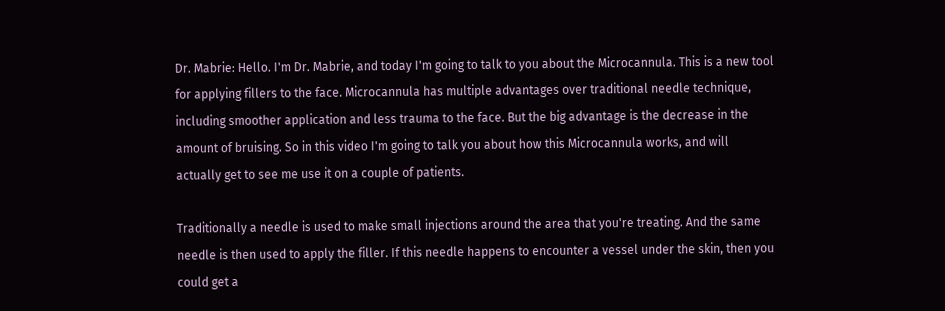Dr. Mabrie: Hello. I'm Dr. Mabrie, and today I'm going to talk to you about the Microcannula. This is a new tool for applying fillers to the face. Microcannula has multiple advantages over traditional needle technique, including smoother application and less trauma to the face. But the big advantage is the decrease in the amount of bruising. So in this video I'm going to talk you about how this Microcannula works, and will actually get to see me use it on a couple of patients.

Traditionally a needle is used to make small injections around the area that you're treating. And the same needle is then used to apply the filler. If this needle happens to encounter a vessel under the skin, then you could get a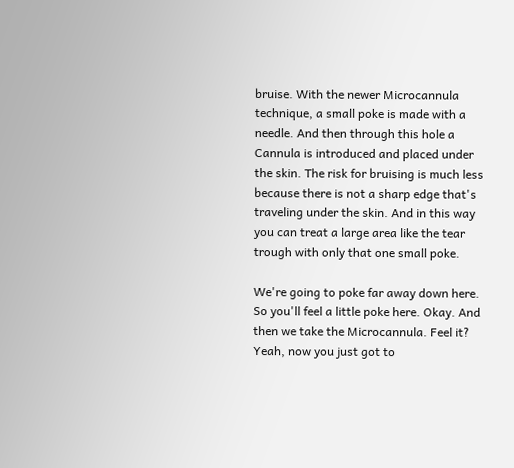bruise. With the newer Microcannula technique, a small poke is made with a needle. And then through this hole a Cannula is introduced and placed under the skin. The risk for bruising is much less because there is not a sharp edge that's traveling under the skin. And in this way you can treat a large area like the tear trough with only that one small poke.

We're going to poke far away down here. So you'll feel a little poke here. Okay. And then we take the Microcannula. Feel it? Yeah, now you just got to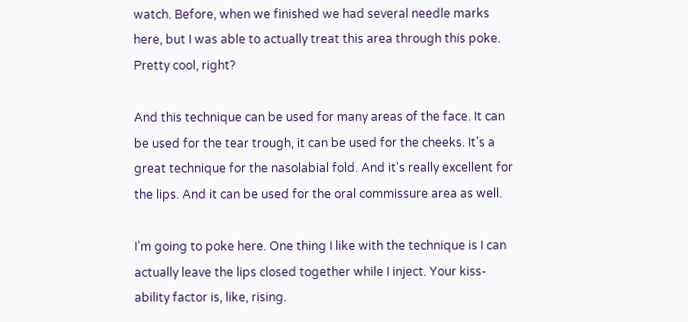watch. Before, when we finished we had several needle marks here, but I was able to actually treat this area through this poke. Pretty cool, right?

And this technique can be used for many areas of the face. It can be used for the tear trough, it can be used for the cheeks. It's a great technique for the nasolabial fold. And it's really excellent for the lips. And it can be used for the oral commissure area as well.

I’m going to poke here. One thing I like with the technique is I can actually leave the lips closed together while I inject. Your kiss-ability factor is, like, rising.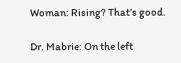Woman: Rising? That’s good.

Dr. Mabrie: On the left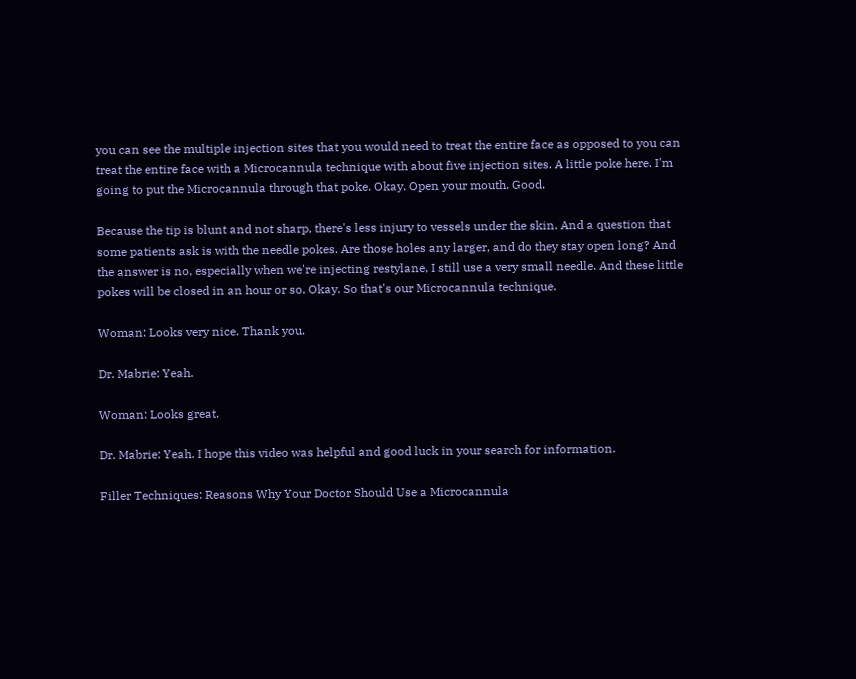you can see the multiple injection sites that you would need to treat the entire face as opposed to you can treat the entire face with a Microcannula technique with about five injection sites. A little poke here. I'm going to put the Microcannula through that poke. Okay. Open your mouth. Good.

Because the tip is blunt and not sharp, there's less injury to vessels under the skin. And a question that some patients ask is with the needle pokes. Are those holes any larger, and do they stay open long? And the answer is no, especially when we're injecting restylane, I still use a very small needle. And these little pokes will be closed in an hour or so. Okay. So that's our Microcannula technique.

Woman: Looks very nice. Thank you.

Dr. Mabrie: Yeah.

Woman: Looks great.

Dr. Mabrie: Yeah. I hope this video was helpful and good luck in your search for information.

Filler Techniques: Reasons Why Your Doctor Should Use a Microcannula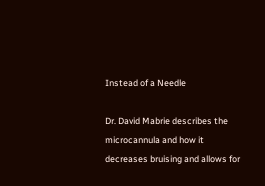Instead of a Needle

Dr. David Mabrie describes the microcannula and how it decreases bruising and allows for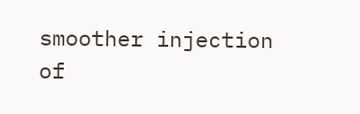smoother injection of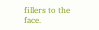fillers to the face.